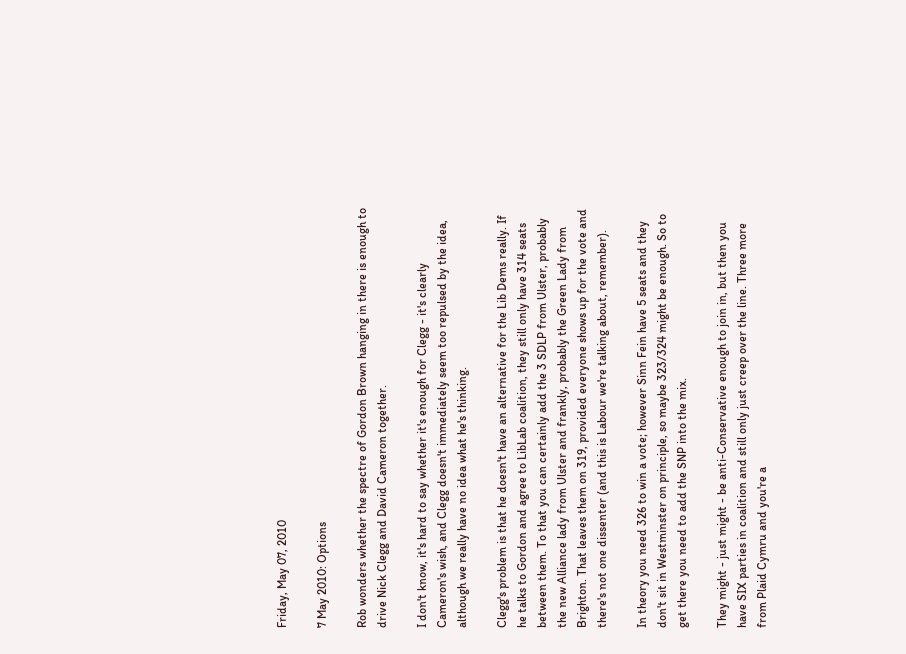Friday, May 07, 2010

7 May 2010: Options

Rob wonders whether the spectre of Gordon Brown hanging in there is enough to drive Nick Clegg and David Cameron together.

I don't know, it's hard to say whether it's enough for Clegg - it's clearly Cameron's wish, and Clegg doesn't immediately seem too repulsed by the idea, although we really have no idea what he's thinking.

Clegg's problem is that he doesn't have an alternative for the Lib Dems really. If he talks to Gordon and agree to LibLab coalition, they still only have 314 seats between them. To that you can certainly add the 3 SDLP from Ulster, probably the new Alliance lady from Ulster and frankly, probably the Green Lady from Brighton. That leaves them on 319, provided everyone shows up for the vote and there's not one dissenter (and this is Labour we're talking about, remember).

In theory you need 326 to win a vote; however Sinn Fein have 5 seats and they don't sit in Westminster on principle, so maybe 323/324 might be enough. So to get there you need to add the SNP into the mix.

They might - just might - be anti-Conservative enough to join in, but then you have SIX parties in coalition and still only just creep over the line. Three more from Plaid Cymru and you're a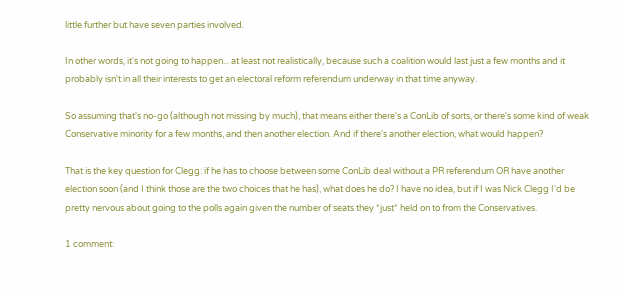little further but have seven parties involved.

In other words, it's not going to happen... at least not realistically, because such a coalition would last just a few months and it probably isn't in all their interests to get an electoral reform referendum underway in that time anyway.

So assuming that's no-go (although not missing by much), that means either there's a ConLib of sorts, or there's some kind of weak Conservative minority for a few months, and then another election. And if there's another election, what would happen?

That is the key question for Clegg: if he has to choose between some ConLib deal without a PR referendum OR have another election soon (and I think those are the two choices that he has), what does he do? I have no idea, but if I was Nick Clegg I'd be pretty nervous about going to the polls again given the number of seats they *just* held on to from the Conservatives.

1 comment: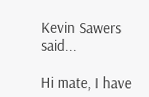Kevin Sawers said...

Hi mate, I have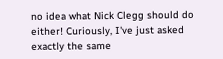no idea what Nick Clegg should do either! Curiously, I've just asked exactly the same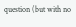question (but with no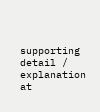supporting detail / explanation at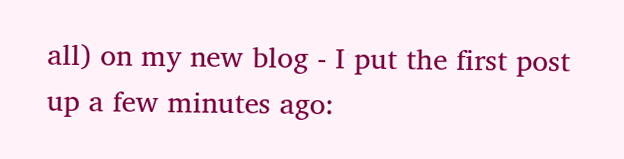all) on my new blog - I put the first post up a few minutes ago: